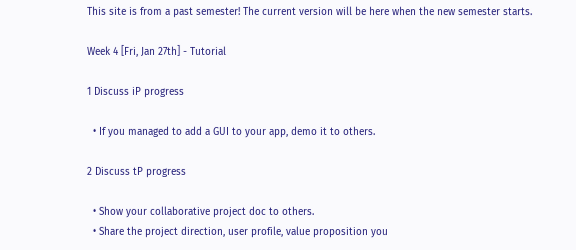This site is from a past semester! The current version will be here when the new semester starts.

Week 4 [Fri, Jan 27th] - Tutorial

1 Discuss iP progress

  • If you managed to add a GUI to your app, demo it to others.

2 Discuss tP progress

  • Show your collaborative project doc to others.
  • Share the project direction, user profile, value proposition you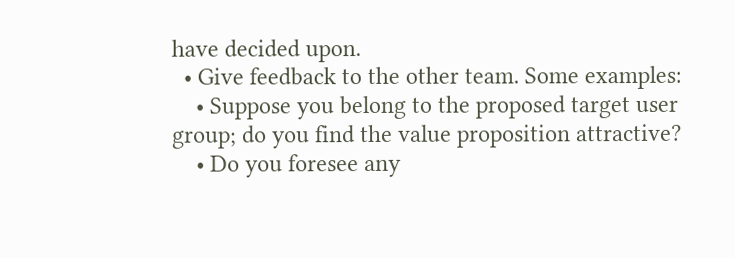have decided upon.
  • Give feedback to the other team. Some examples:
    • Suppose you belong to the proposed target user group; do you find the value proposition attractive?
    • Do you foresee any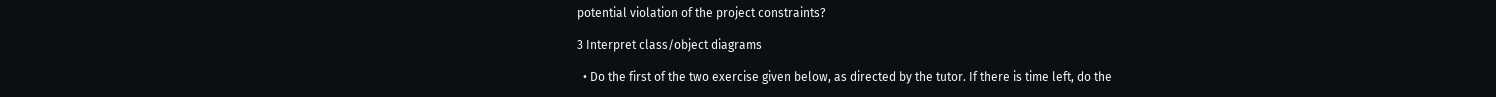potential violation of the project constraints?

3 Interpret class/object diagrams

  • Do the first of the two exercise given below, as directed by the tutor. If there is time left, do the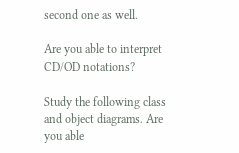second one as well.

Are you able to interpret CD/OD notations?

Study the following class and object diagrams. Are you able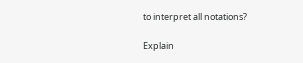to interpret all notations?

Explain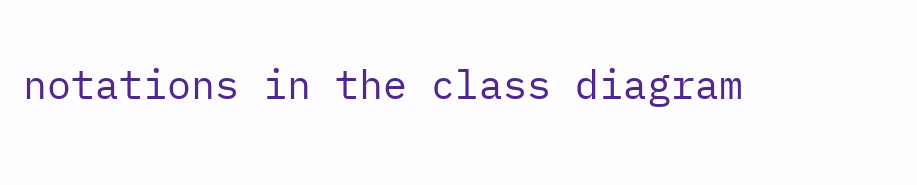notations in the class diagram